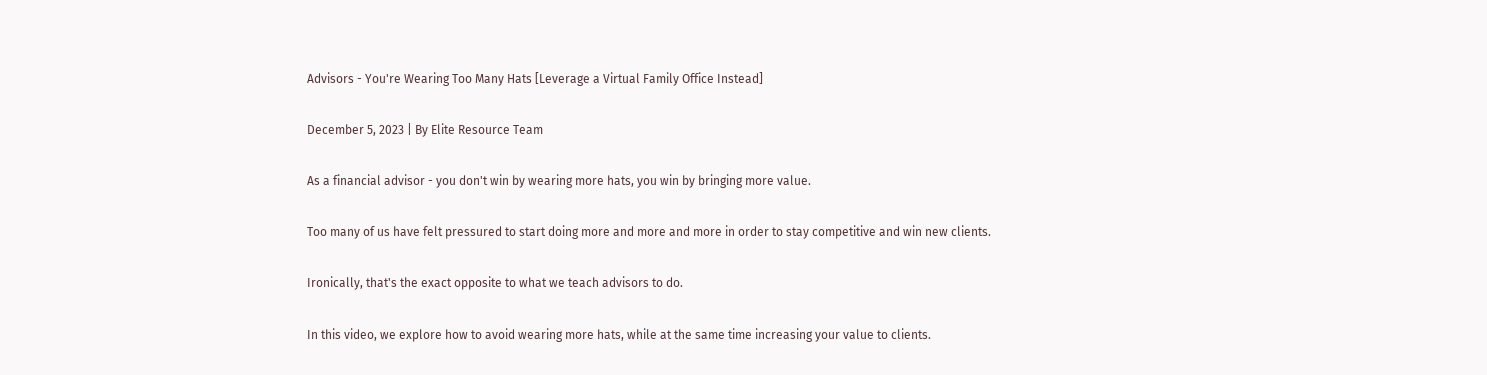Advisors - You're Wearing Too Many Hats [Leverage a Virtual Family Office Instead]

December 5, 2023 | By Elite Resource Team

As a financial advisor - you don't win by wearing more hats, you win by bringing more value.

Too many of us have felt pressured to start doing more and more and more in order to stay competitive and win new clients.

Ironically, that's the exact opposite to what we teach advisors to do.

In this video, we explore how to avoid wearing more hats, while at the same time increasing your value to clients.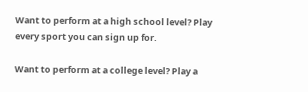Want to perform at a high school level? Play every sport you can sign up for.

Want to perform at a college level? Play a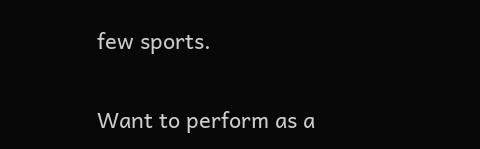few sports.

Want to perform as a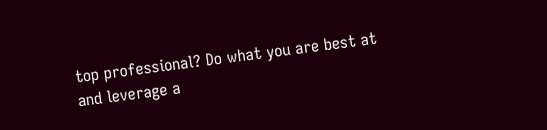top professional? Do what you are best at and leverage a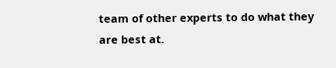team of other experts to do what they are best at.